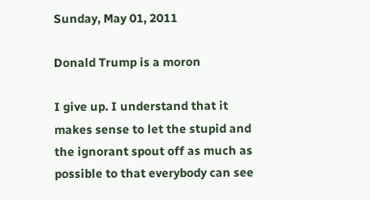Sunday, May 01, 2011

Donald Trump is a moron

I give up. I understand that it makes sense to let the stupid and the ignorant spout off as much as possible to that everybody can see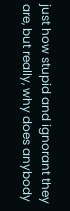just how stupid and ignorant they are, but really, why does anybody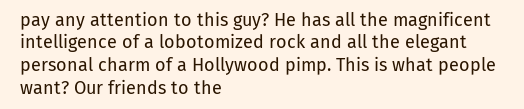pay any attention to this guy? He has all the magnificent intelligence of a lobotomized rock and all the elegant personal charm of a Hollywood pimp. This is what people want? Our friends to the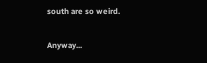south are so weird.

Anyway...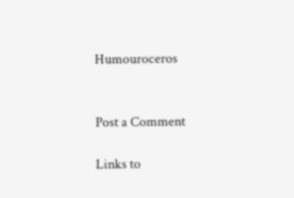Humouroceros


Post a Comment

Links to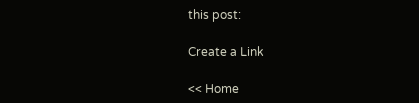this post:

Create a Link

<< Home